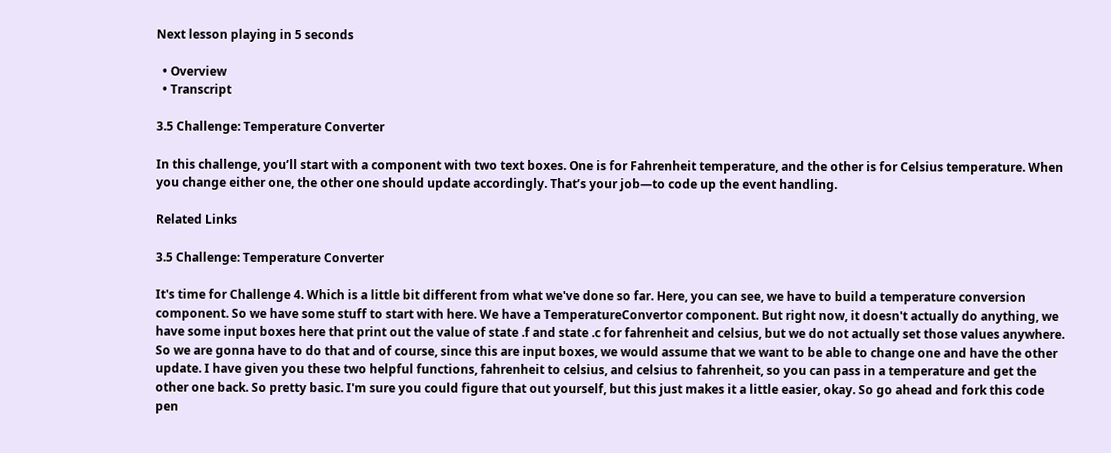Next lesson playing in 5 seconds

  • Overview
  • Transcript

3.5 Challenge: Temperature Converter

In this challenge, you’ll start with a component with two text boxes. One is for Fahrenheit temperature, and the other is for Celsius temperature. When you change either one, the other one should update accordingly. That’s your job—to code up the event handling.

Related Links

3.5 Challenge: Temperature Converter

It's time for Challenge 4. Which is a little bit different from what we've done so far. Here, you can see, we have to build a temperature conversion component. So we have some stuff to start with here. We have a TemperatureConvertor component. But right now, it doesn't actually do anything, we have some input boxes here that print out the value of state .f and state .c for fahrenheit and celsius, but we do not actually set those values anywhere. So we are gonna have to do that and of course, since this are input boxes, we would assume that we want to be able to change one and have the other update. I have given you these two helpful functions, fahrenheit to celsius, and celsius to fahrenheit, so you can pass in a temperature and get the other one back. So pretty basic. I'm sure you could figure that out yourself, but this just makes it a little easier, okay. So go ahead and fork this code pen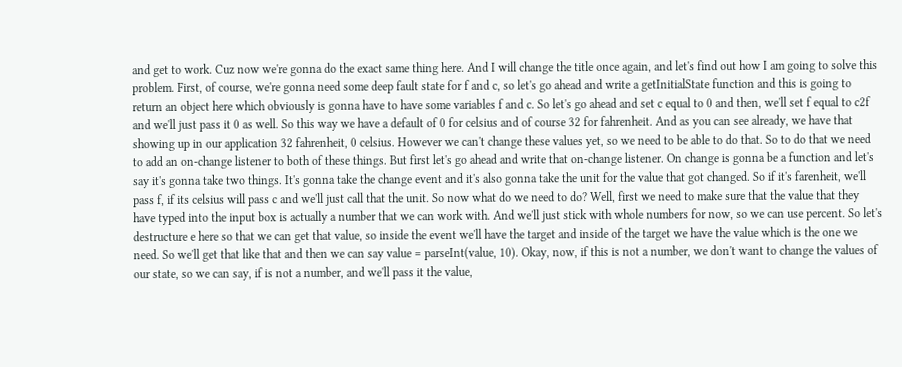and get to work. Cuz now we're gonna do the exact same thing here. And I will change the title once again, and let's find out how I am going to solve this problem. First, of course, we're gonna need some deep fault state for f and c, so let's go ahead and write a getInitialState function and this is going to return an object here which obviously is gonna have to have some variables f and c. So let's go ahead and set c equal to 0 and then, we'll set f equal to c2f and we'll just pass it 0 as well. So this way we have a default of 0 for celsius and of course 32 for fahrenheit. And as you can see already, we have that showing up in our application 32 fahrenheit, 0 celsius. However we can't change these values yet, so we need to be able to do that. So to do that we need to add an on-change listener to both of these things. But first let's go ahead and write that on-change listener. On change is gonna be a function and let's say it's gonna take two things. It's gonna take the change event and it's also gonna take the unit for the value that got changed. So if it's farenheit, we'll pass f, if its celsius will pass c and we'll just call that the unit. So now what do we need to do? Well, first we need to make sure that the value that they have typed into the input box is actually a number that we can work with. And we'll just stick with whole numbers for now, so we can use percent. So let's destructure e here so that we can get that value, so inside the event we'll have the target and inside of the target we have the value which is the one we need. So we'll get that like that and then we can say value = parseInt(value, 10). Okay, now, if this is not a number, we don't want to change the values of our state, so we can say, if is not a number, and we'll pass it the value,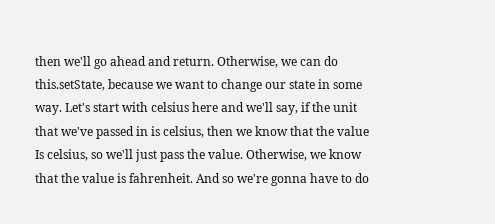then we'll go ahead and return. Otherwise, we can do this.setState, because we want to change our state in some way. Let's start with celsius here and we'll say, if the unit that we've passed in is celsius, then we know that the value Is celsius, so we'll just pass the value. Otherwise, we know that the value is fahrenheit. And so we're gonna have to do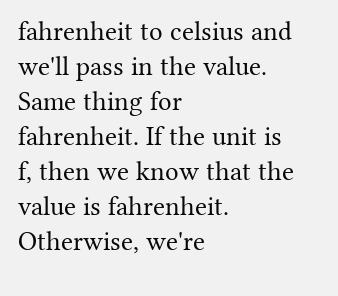fahrenheit to celsius and we'll pass in the value. Same thing for fahrenheit. If the unit is f, then we know that the value is fahrenheit. Otherwise, we're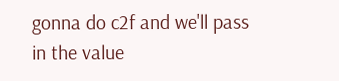gonna do c2f and we'll pass in the value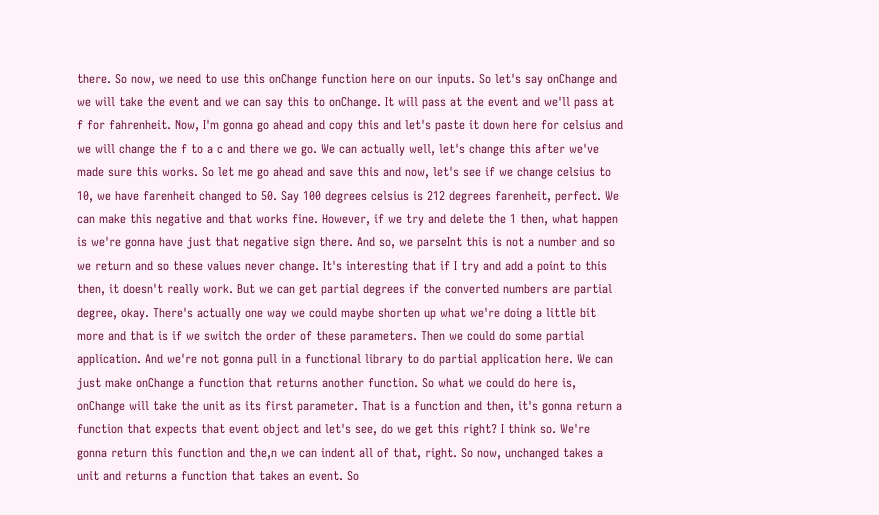there. So now, we need to use this onChange function here on our inputs. So let's say onChange and we will take the event and we can say this to onChange. It will pass at the event and we'll pass at f for fahrenheit. Now, I'm gonna go ahead and copy this and let's paste it down here for celsius and we will change the f to a c and there we go. We can actually well, let's change this after we've made sure this works. So let me go ahead and save this and now, let's see if we change celsius to 10, we have farenheit changed to 50. Say 100 degrees celsius is 212 degrees farenheit, perfect. We can make this negative and that works fine. However, if we try and delete the 1 then, what happen is we're gonna have just that negative sign there. And so, we parseInt this is not a number and so we return and so these values never change. It's interesting that if I try and add a point to this then, it doesn't really work. But we can get partial degrees if the converted numbers are partial degree, okay. There's actually one way we could maybe shorten up what we're doing a little bit more and that is if we switch the order of these parameters. Then we could do some partial application. And we're not gonna pull in a functional library to do partial application here. We can just make onChange a function that returns another function. So what we could do here is, onChange will take the unit as its first parameter. That is a function and then, it's gonna return a function that expects that event object and let's see, do we get this right? I think so. We're gonna return this function and the,n we can indent all of that, right. So now, unchanged takes a unit and returns a function that takes an event. So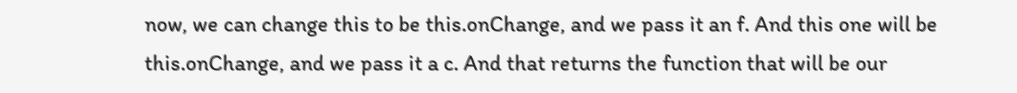now, we can change this to be this.onChange, and we pass it an f. And this one will be this.onChange, and we pass it a c. And that returns the function that will be our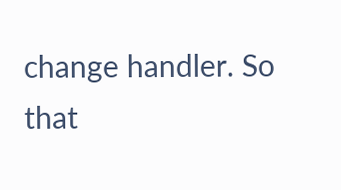change handler. So that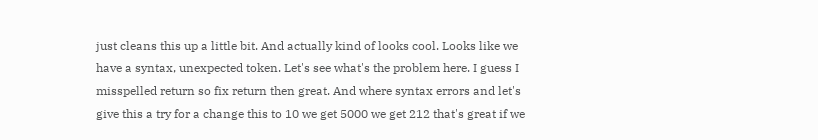just cleans this up a little bit. And actually kind of looks cool. Looks like we have a syntax, unexpected token. Let's see what's the problem here. I guess I misspelled return so fix return then great. And where syntax errors and let's give this a try for a change this to 10 we get 5000 we get 212 that's great if we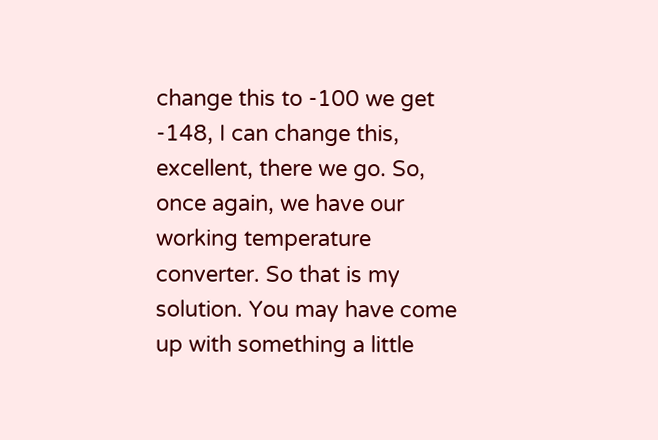change this to -100 we get -148, I can change this, excellent, there we go. So, once again, we have our working temperature converter. So that is my solution. You may have come up with something a little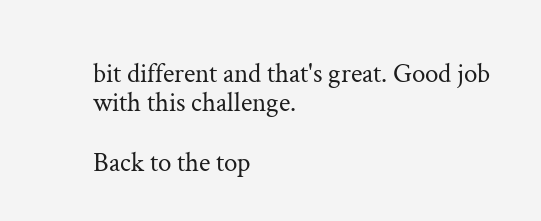bit different and that's great. Good job with this challenge.

Back to the top